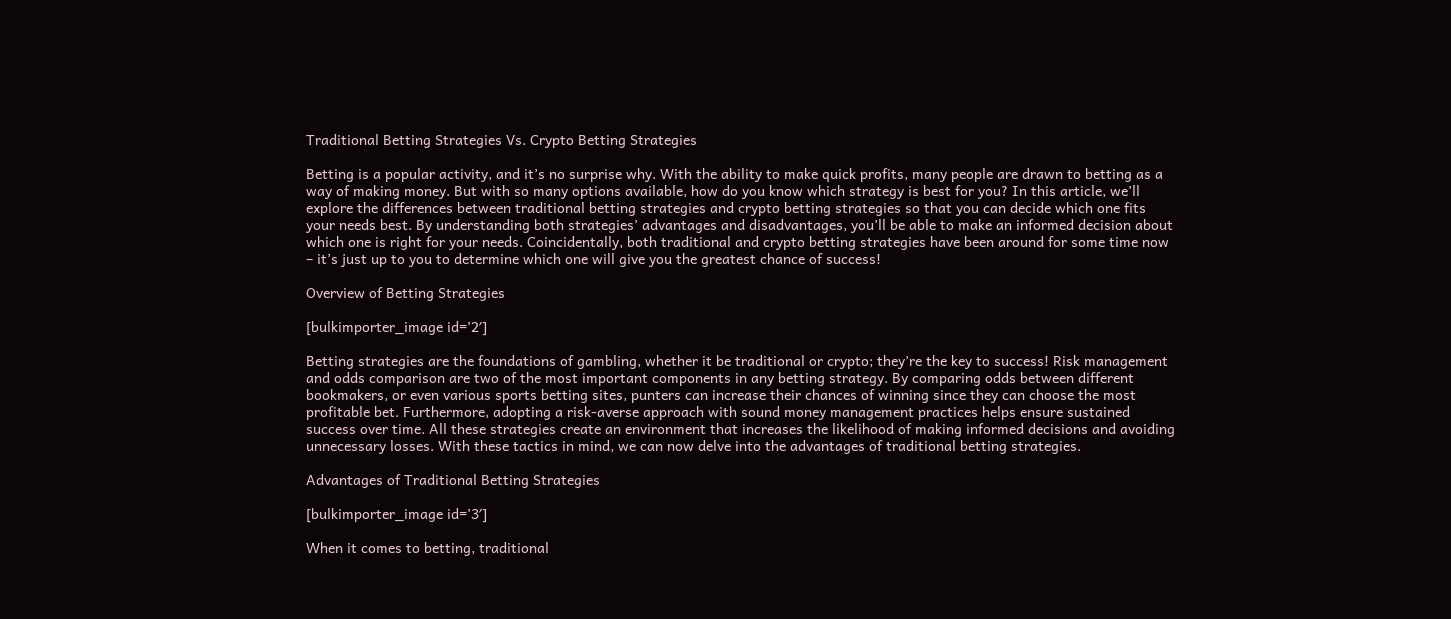Traditional Betting Strategies Vs. Crypto Betting Strategies

Betting is a popular activity, and it’s no surprise why. With the ability to make quick profits, many people are drawn to betting as a way of making money. But with so many options available, how do you know which strategy is best for you? In this article, we’ll explore the differences between traditional betting strategies and crypto betting strategies so that you can decide which one fits your needs best. By understanding both strategies’ advantages and disadvantages, you’ll be able to make an informed decision about which one is right for your needs. Coincidentally, both traditional and crypto betting strategies have been around for some time now – it’s just up to you to determine which one will give you the greatest chance of success!

Overview of Betting Strategies

[bulkimporter_image id=’2′]

Betting strategies are the foundations of gambling, whether it be traditional or crypto; they’re the key to success! Risk management and odds comparison are two of the most important components in any betting strategy. By comparing odds between different bookmakers, or even various sports betting sites, punters can increase their chances of winning since they can choose the most profitable bet. Furthermore, adopting a risk-averse approach with sound money management practices helps ensure sustained success over time. All these strategies create an environment that increases the likelihood of making informed decisions and avoiding unnecessary losses. With these tactics in mind, we can now delve into the advantages of traditional betting strategies.

Advantages of Traditional Betting Strategies

[bulkimporter_image id=’3′]

When it comes to betting, traditional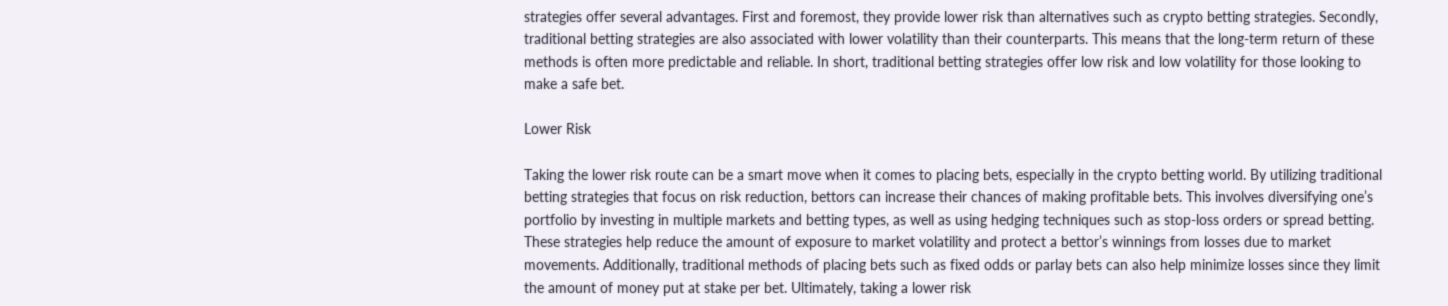strategies offer several advantages. First and foremost, they provide lower risk than alternatives such as crypto betting strategies. Secondly, traditional betting strategies are also associated with lower volatility than their counterparts. This means that the long-term return of these methods is often more predictable and reliable. In short, traditional betting strategies offer low risk and low volatility for those looking to make a safe bet.

Lower Risk

Taking the lower risk route can be a smart move when it comes to placing bets, especially in the crypto betting world. By utilizing traditional betting strategies that focus on risk reduction, bettors can increase their chances of making profitable bets. This involves diversifying one’s portfolio by investing in multiple markets and betting types, as well as using hedging techniques such as stop-loss orders or spread betting. These strategies help reduce the amount of exposure to market volatility and protect a bettor’s winnings from losses due to market movements. Additionally, traditional methods of placing bets such as fixed odds or parlay bets can also help minimize losses since they limit the amount of money put at stake per bet. Ultimately, taking a lower risk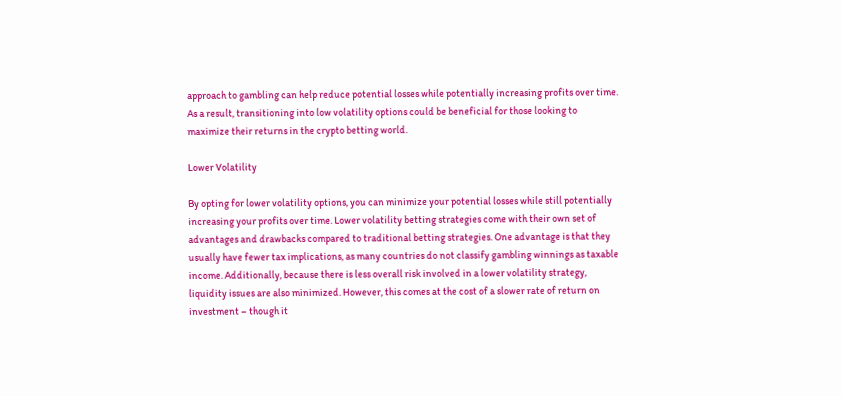approach to gambling can help reduce potential losses while potentially increasing profits over time. As a result, transitioning into low volatility options could be beneficial for those looking to maximize their returns in the crypto betting world.

Lower Volatility

By opting for lower volatility options, you can minimize your potential losses while still potentially increasing your profits over time. Lower volatility betting strategies come with their own set of advantages and drawbacks compared to traditional betting strategies. One advantage is that they usually have fewer tax implications, as many countries do not classify gambling winnings as taxable income. Additionally, because there is less overall risk involved in a lower volatility strategy, liquidity issues are also minimized. However, this comes at the cost of a slower rate of return on investment – though it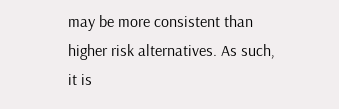may be more consistent than higher risk alternatives. As such, it is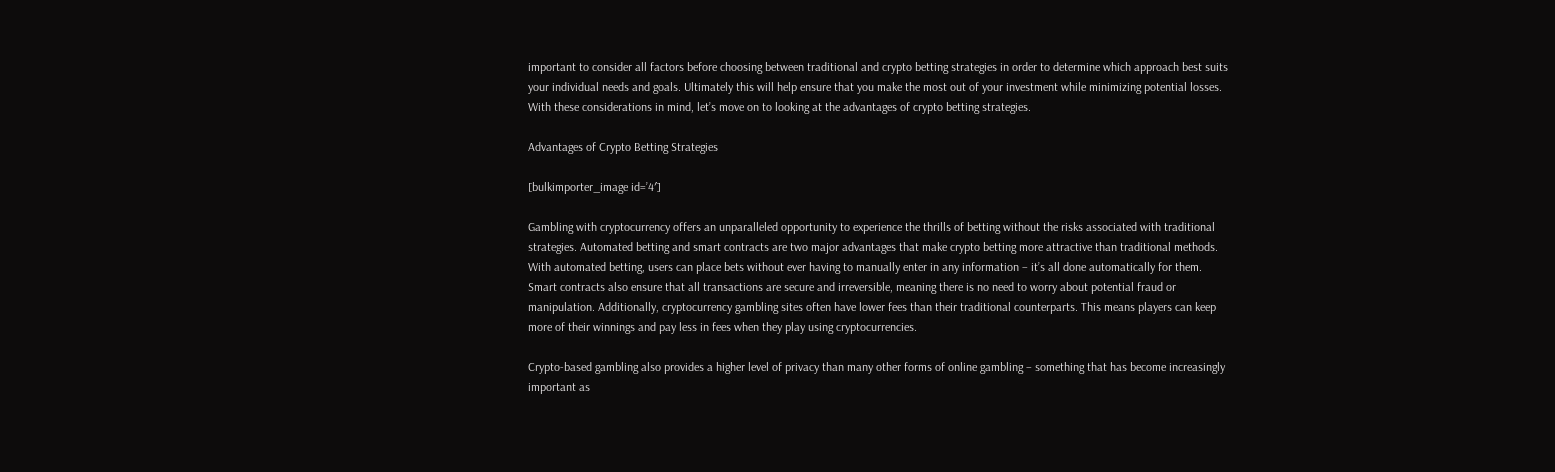important to consider all factors before choosing between traditional and crypto betting strategies in order to determine which approach best suits your individual needs and goals. Ultimately this will help ensure that you make the most out of your investment while minimizing potential losses. With these considerations in mind, let’s move on to looking at the advantages of crypto betting strategies.

Advantages of Crypto Betting Strategies

[bulkimporter_image id=’4′]

Gambling with cryptocurrency offers an unparalleled opportunity to experience the thrills of betting without the risks associated with traditional strategies. Automated betting and smart contracts are two major advantages that make crypto betting more attractive than traditional methods. With automated betting, users can place bets without ever having to manually enter in any information – it’s all done automatically for them. Smart contracts also ensure that all transactions are secure and irreversible, meaning there is no need to worry about potential fraud or manipulation. Additionally, cryptocurrency gambling sites often have lower fees than their traditional counterparts. This means players can keep more of their winnings and pay less in fees when they play using cryptocurrencies.

Crypto-based gambling also provides a higher level of privacy than many other forms of online gambling – something that has become increasingly important as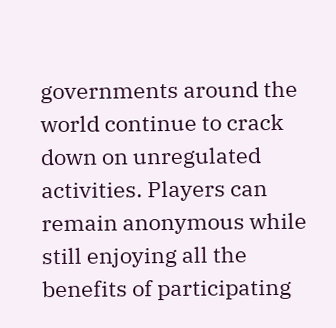governments around the world continue to crack down on unregulated activities. Players can remain anonymous while still enjoying all the benefits of participating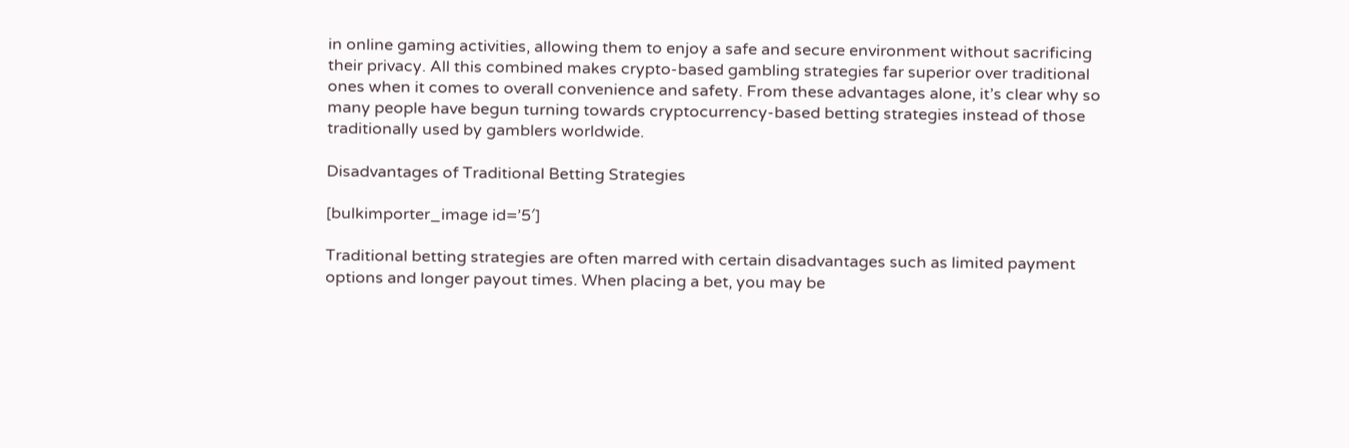in online gaming activities, allowing them to enjoy a safe and secure environment without sacrificing their privacy. All this combined makes crypto-based gambling strategies far superior over traditional ones when it comes to overall convenience and safety. From these advantages alone, it’s clear why so many people have begun turning towards cryptocurrency-based betting strategies instead of those traditionally used by gamblers worldwide.

Disadvantages of Traditional Betting Strategies

[bulkimporter_image id=’5′]

Traditional betting strategies are often marred with certain disadvantages such as limited payment options and longer payout times. When placing a bet, you may be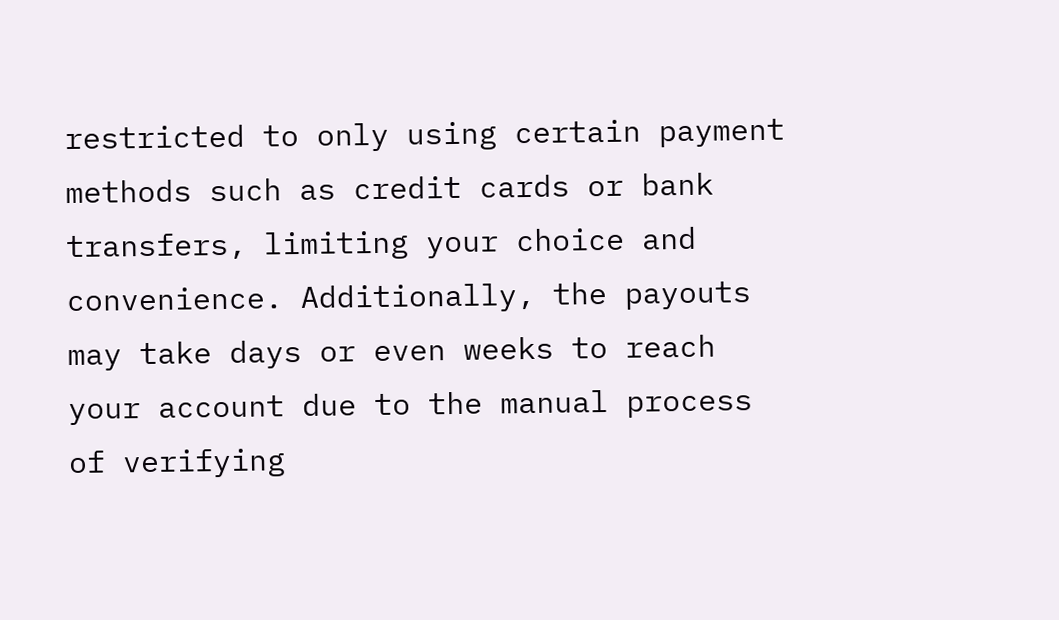restricted to only using certain payment methods such as credit cards or bank transfers, limiting your choice and convenience. Additionally, the payouts may take days or even weeks to reach your account due to the manual process of verifying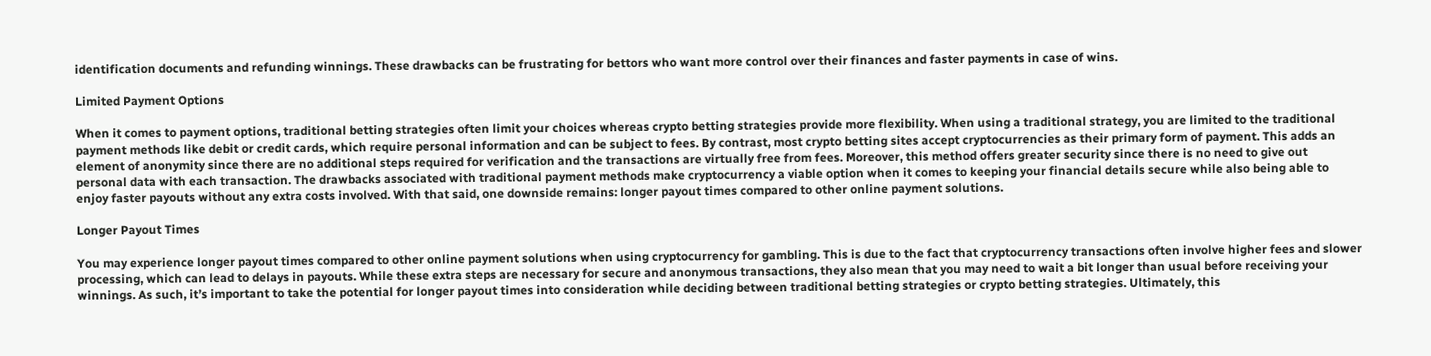identification documents and refunding winnings. These drawbacks can be frustrating for bettors who want more control over their finances and faster payments in case of wins.

Limited Payment Options

When it comes to payment options, traditional betting strategies often limit your choices whereas crypto betting strategies provide more flexibility. When using a traditional strategy, you are limited to the traditional payment methods like debit or credit cards, which require personal information and can be subject to fees. By contrast, most crypto betting sites accept cryptocurrencies as their primary form of payment. This adds an element of anonymity since there are no additional steps required for verification and the transactions are virtually free from fees. Moreover, this method offers greater security since there is no need to give out personal data with each transaction. The drawbacks associated with traditional payment methods make cryptocurrency a viable option when it comes to keeping your financial details secure while also being able to enjoy faster payouts without any extra costs involved. With that said, one downside remains: longer payout times compared to other online payment solutions.

Longer Payout Times

You may experience longer payout times compared to other online payment solutions when using cryptocurrency for gambling. This is due to the fact that cryptocurrency transactions often involve higher fees and slower processing, which can lead to delays in payouts. While these extra steps are necessary for secure and anonymous transactions, they also mean that you may need to wait a bit longer than usual before receiving your winnings. As such, it’s important to take the potential for longer payout times into consideration while deciding between traditional betting strategies or crypto betting strategies. Ultimately, this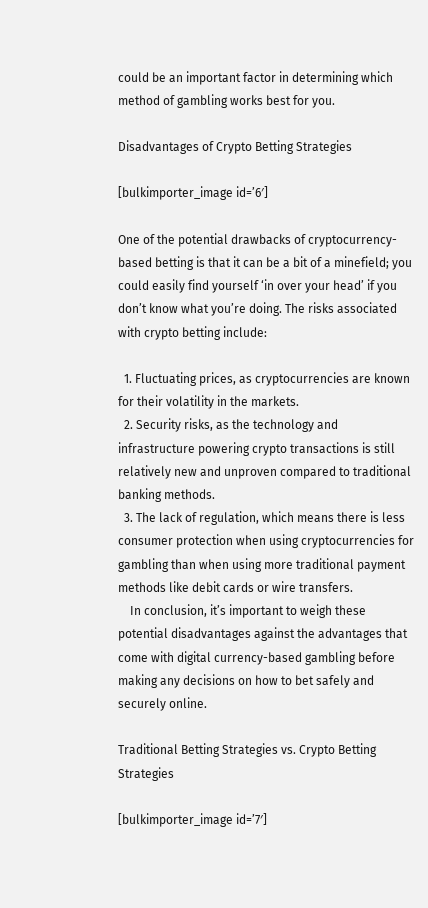could be an important factor in determining which method of gambling works best for you.

Disadvantages of Crypto Betting Strategies

[bulkimporter_image id=’6′]

One of the potential drawbacks of cryptocurrency-based betting is that it can be a bit of a minefield; you could easily find yourself ‘in over your head’ if you don’t know what you’re doing. The risks associated with crypto betting include:

  1. Fluctuating prices, as cryptocurrencies are known for their volatility in the markets.
  2. Security risks, as the technology and infrastructure powering crypto transactions is still relatively new and unproven compared to traditional banking methods.
  3. The lack of regulation, which means there is less consumer protection when using cryptocurrencies for gambling than when using more traditional payment methods like debit cards or wire transfers.
    In conclusion, it’s important to weigh these potential disadvantages against the advantages that come with digital currency-based gambling before making any decisions on how to bet safely and securely online.

Traditional Betting Strategies vs. Crypto Betting Strategies

[bulkimporter_image id=’7′]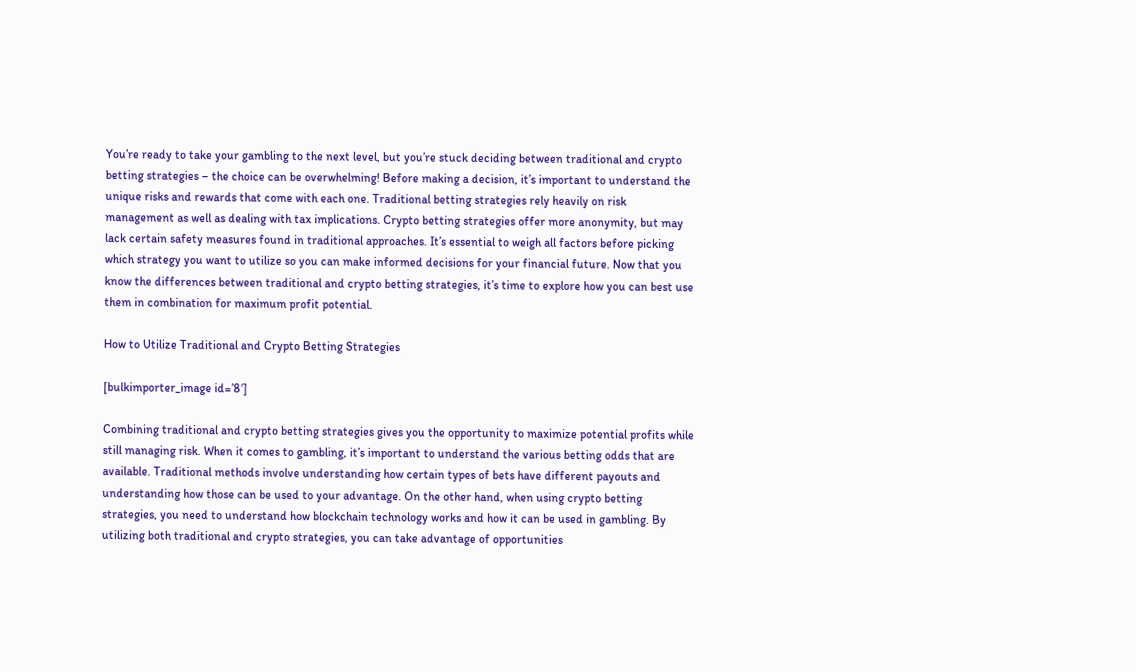You’re ready to take your gambling to the next level, but you’re stuck deciding between traditional and crypto betting strategies – the choice can be overwhelming! Before making a decision, it’s important to understand the unique risks and rewards that come with each one. Traditional betting strategies rely heavily on risk management as well as dealing with tax implications. Crypto betting strategies offer more anonymity, but may lack certain safety measures found in traditional approaches. It’s essential to weigh all factors before picking which strategy you want to utilize so you can make informed decisions for your financial future. Now that you know the differences between traditional and crypto betting strategies, it’s time to explore how you can best use them in combination for maximum profit potential.

How to Utilize Traditional and Crypto Betting Strategies

[bulkimporter_image id=’8′]

Combining traditional and crypto betting strategies gives you the opportunity to maximize potential profits while still managing risk. When it comes to gambling, it’s important to understand the various betting odds that are available. Traditional methods involve understanding how certain types of bets have different payouts and understanding how those can be used to your advantage. On the other hand, when using crypto betting strategies, you need to understand how blockchain technology works and how it can be used in gambling. By utilizing both traditional and crypto strategies, you can take advantage of opportunities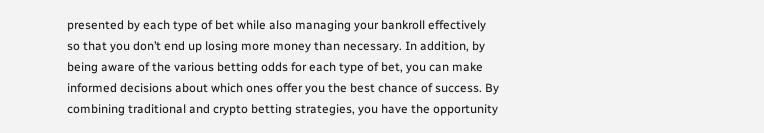presented by each type of bet while also managing your bankroll effectively so that you don’t end up losing more money than necessary. In addition, by being aware of the various betting odds for each type of bet, you can make informed decisions about which ones offer you the best chance of success. By combining traditional and crypto betting strategies, you have the opportunity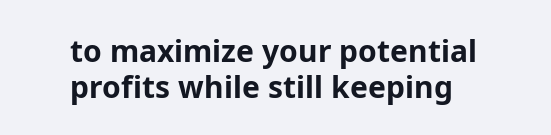to maximize your potential profits while still keeping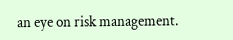an eye on risk management.